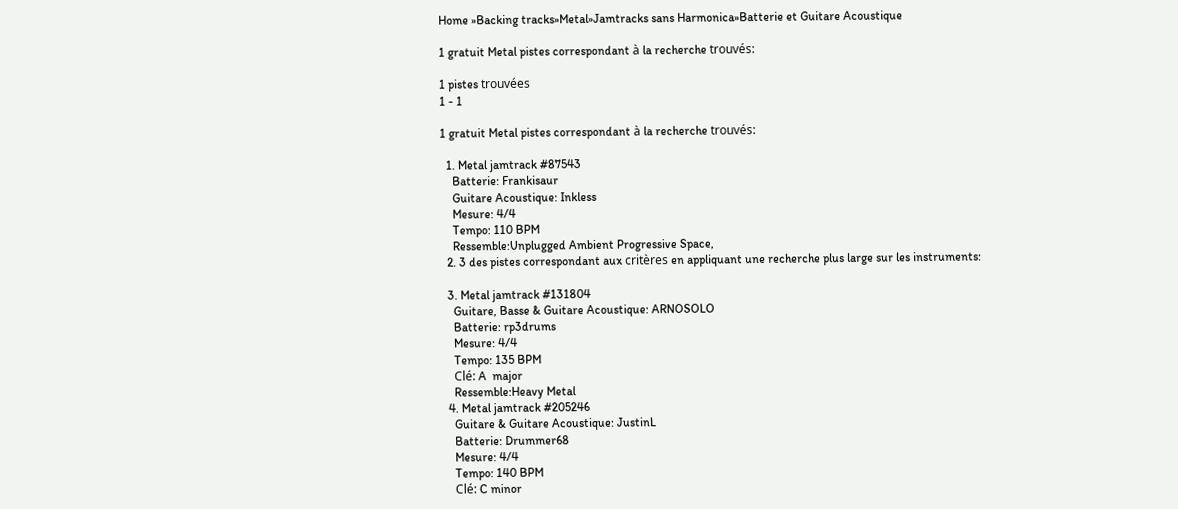Home »Backing tracks»Metal»Jamtracks sans Harmonica»Batterie et Guitare Acoustique

1 gratuit Metal pistes correspondant à la recherche trouvés:

1 pistes trouvées
1 - 1

1 gratuit Metal pistes correspondant à la recherche trouvés:

  1. Metal jamtrack #87543
    Batterie: Frankisaur
    Guitare Acoustique: Inkless
    Mesure: 4/4
    Tempo: 110 BPM
    Ressemble:Unplugged Ambient Progressive Space,
  2. 3 des pistes correspondant aux critères en appliquant une recherche plus large sur les instruments:

  3. Metal jamtrack #131804
    Guitare, Basse & Guitare Acoustique: ARNOSOLO
    Batterie: rp3drums
    Mesure: 4/4
    Tempo: 135 BPM
    Clé: A  major
    Ressemble:Heavy Metal
  4. Metal jamtrack #205246
    Guitare & Guitare Acoustique: JustinL
    Batterie: Drummer68
    Mesure: 4/4
    Tempo: 140 BPM
    Clé: C minor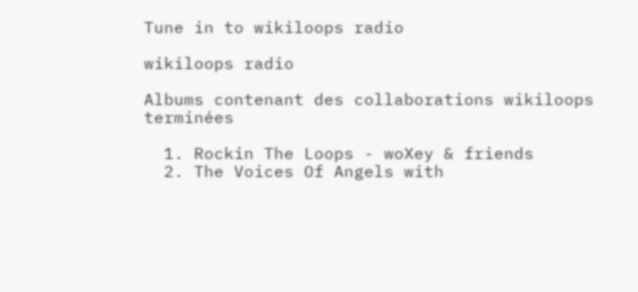Tune in to wikiloops radio

wikiloops radio

Albums contenant des collaborations wikiloops terminées

  1. Rockin The Loops - woXey & friends
  2. The Voices Of Angels with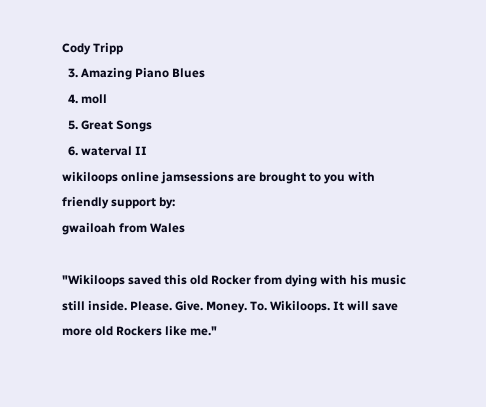Cody Tripp
  3. Amazing Piano Blues
  4. moll
  5. Great Songs
  6. waterval II
wikiloops online jamsessions are brought to you with friendly support by:
gwailoah from Wales

"Wikiloops saved this old Rocker from dying with his music still inside. Please. Give. Money. To. Wikiloops. It will save more old Rockers like me."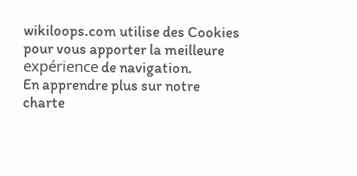wikiloops.com utilise des Cookies pour vous apporter la meilleure expérience de navigation.
En apprendre plus sur notre charte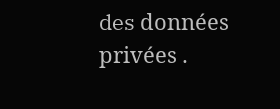des données privées .